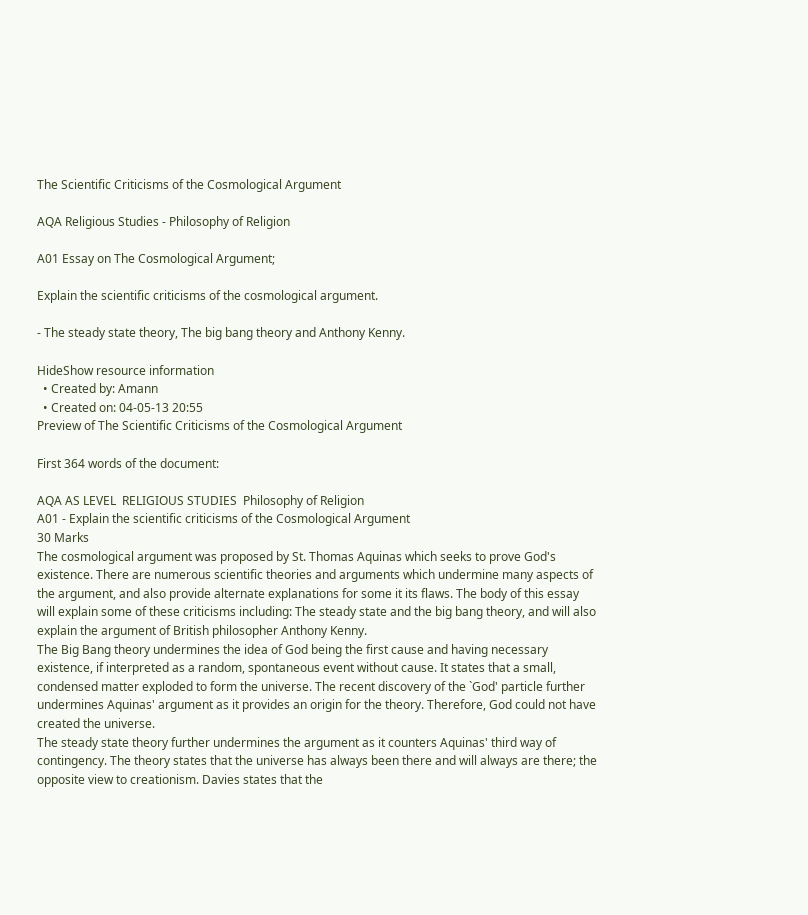The Scientific Criticisms of the Cosmological Argument

AQA Religious Studies - Philosophy of Religion

A01 Essay on The Cosmological Argument;

Explain the scientific criticisms of the cosmological argument.

- The steady state theory, The big bang theory and Anthony Kenny.

HideShow resource information
  • Created by: Amann
  • Created on: 04-05-13 20:55
Preview of The Scientific Criticisms of the Cosmological Argument

First 364 words of the document:

AQA AS LEVEL  RELIGIOUS STUDIES  Philosophy of Religion
A01 - Explain the scientific criticisms of the Cosmological Argument
30 Marks
The cosmological argument was proposed by St. Thomas Aquinas which seeks to prove God's
existence. There are numerous scientific theories and arguments which undermine many aspects of
the argument, and also provide alternate explanations for some it its flaws. The body of this essay
will explain some of these criticisms including: The steady state and the big bang theory, and will also
explain the argument of British philosopher Anthony Kenny.
The Big Bang theory undermines the idea of God being the first cause and having necessary
existence, if interpreted as a random, spontaneous event without cause. It states that a small,
condensed matter exploded to form the universe. The recent discovery of the `God' particle further
undermines Aquinas' argument as it provides an origin for the theory. Therefore, God could not have
created the universe.
The steady state theory further undermines the argument as it counters Aquinas' third way of
contingency. The theory states that the universe has always been there and will always are there; the
opposite view to creationism. Davies states that the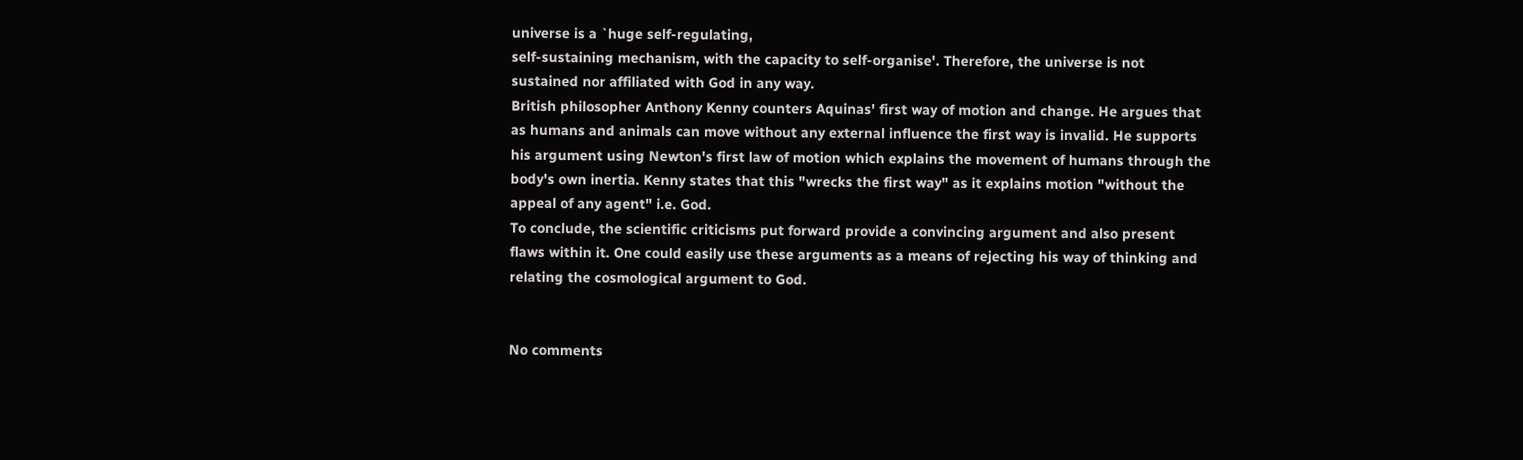universe is a `huge self-regulating,
self-sustaining mechanism, with the capacity to self-organise'. Therefore, the universe is not
sustained nor affiliated with God in any way.
British philosopher Anthony Kenny counters Aquinas' first way of motion and change. He argues that
as humans and animals can move without any external influence the first way is invalid. He supports
his argument using Newton's first law of motion which explains the movement of humans through the
body's own inertia. Kenny states that this "wrecks the first way" as it explains motion "without the
appeal of any agent" i.e. God.
To conclude, the scientific criticisms put forward provide a convincing argument and also present
flaws within it. One could easily use these arguments as a means of rejecting his way of thinking and
relating the cosmological argument to God.


No comments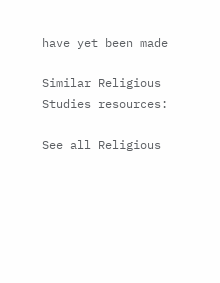have yet been made

Similar Religious Studies resources:

See all Religious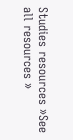Studies resources »See all resources »